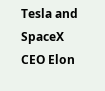Tesla and SpaceX CEO Elon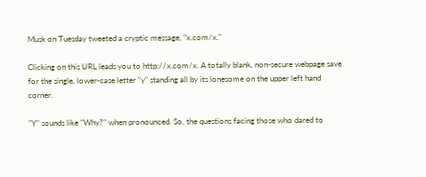Musk on Tuesday tweeted a cryptic message, "x.com/x."

Clicking on this URL leads you to http://x.com/x. A totally blank, non-secure webpage save for the single, lower-case letter "y" standing all by its lonesome on the upper left hand corner.

"Y" sounds like "Why?" when pronounced. So, the questions facing those who dared to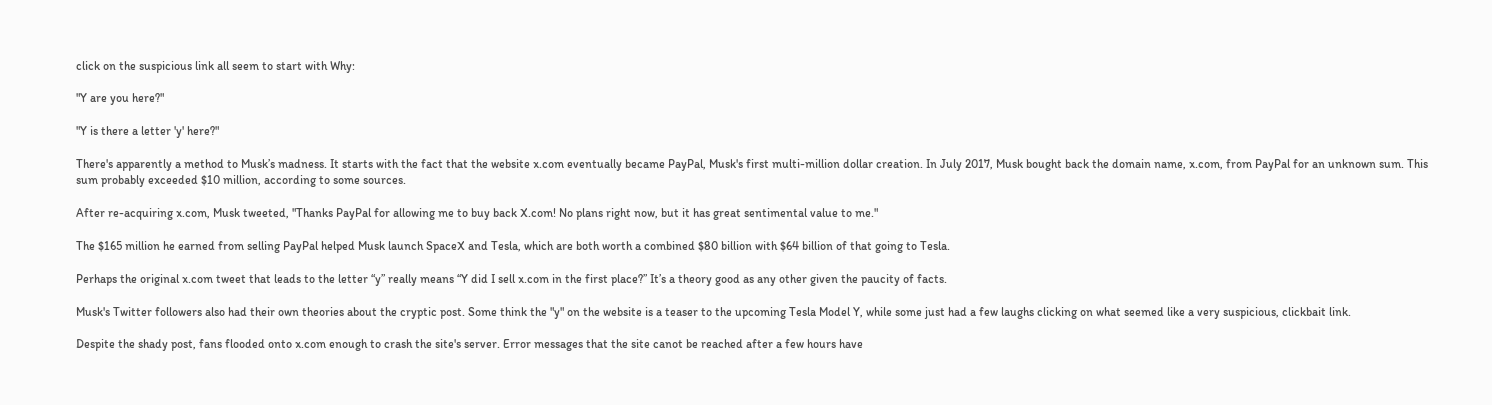click on the suspicious link all seem to start with Why:

"Y are you here?"

"Y is there a letter 'y' here?"

There's apparently a method to Musk’s madness. It starts with the fact that the website x.com eventually became PayPal, Musk's first multi-million dollar creation. In July 2017, Musk bought back the domain name, x.com, from PayPal for an unknown sum. This sum probably exceeded $10 million, according to some sources.

After re-acquiring x.com, Musk tweeted, "Thanks PayPal for allowing me to buy back X.com! No plans right now, but it has great sentimental value to me."

The $165 million he earned from selling PayPal helped Musk launch SpaceX and Tesla, which are both worth a combined $80 billion with $64 billion of that going to Tesla.

Perhaps the original x.com tweet that leads to the letter “y” really means “Y did I sell x.com in the first place?” It’s a theory good as any other given the paucity of facts.

Musk's Twitter followers also had their own theories about the cryptic post. Some think the "y" on the website is a teaser to the upcoming Tesla Model Y, while some just had a few laughs clicking on what seemed like a very suspicious, clickbait link.

Despite the shady post, fans flooded onto x.com enough to crash the site's server. Error messages that the site canot be reached after a few hours have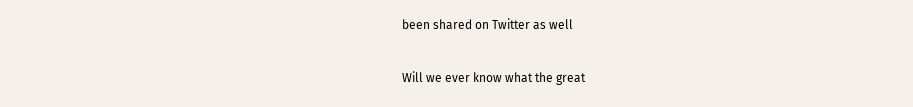been shared on Twitter as well

Will we ever know what the great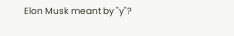Elon Musk meant by "y"?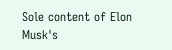Sole content of Elon Musk's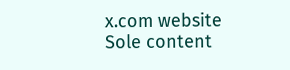x.com website
Sole content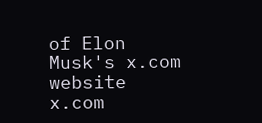of Elon Musk's x.com website x.com